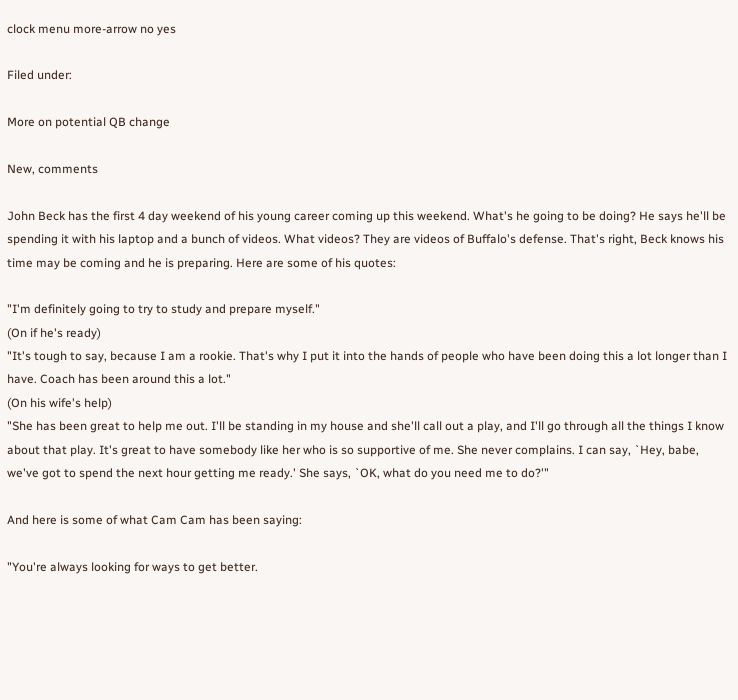clock menu more-arrow no yes

Filed under:

More on potential QB change

New, comments

John Beck has the first 4 day weekend of his young career coming up this weekend. What's he going to be doing? He says he'll be spending it with his laptop and a bunch of videos. What videos? They are videos of Buffalo's defense. That's right, Beck knows his time may be coming and he is preparing. Here are some of his quotes:

"I'm definitely going to try to study and prepare myself."
(On if he's ready)
"It's tough to say, because I am a rookie. That's why I put it into the hands of people who have been doing this a lot longer than I have. Coach has been around this a lot."
(On his wife's help)
"She has been great to help me out. I'll be standing in my house and she'll call out a play, and I'll go through all the things I know about that play. It's great to have somebody like her who is so supportive of me. She never complains. I can say, `Hey, babe, we've got to spend the next hour getting me ready.' She says, `OK, what do you need me to do?'"

And here is some of what Cam Cam has been saying:

"You're always looking for ways to get better.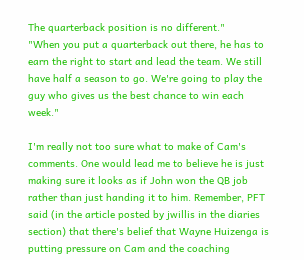The quarterback position is no different."
"When you put a quarterback out there, he has to earn the right to start and lead the team. We still have half a season to go. We're going to play the guy who gives us the best chance to win each week."

I'm really not too sure what to make of Cam's comments. One would lead me to believe he is just making sure it looks as if John won the QB job rather than just handing it to him. Remember, PFT said (in the article posted by jwillis in the diaries section) that there's belief that Wayne Huizenga is putting pressure on Cam and the coaching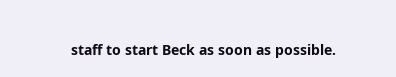staff to start Beck as soon as possible.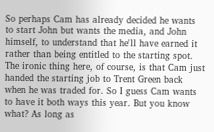So perhaps Cam has already decided he wants to start John but wants the media, and John himself, to understand that he'll have earned it rather than being entitled to the starting spot. The ironic thing here, of course, is that Cam just handed the starting job to Trent Green back when he was traded for. So I guess Cam wants to have it both ways this year. But you know what? As long as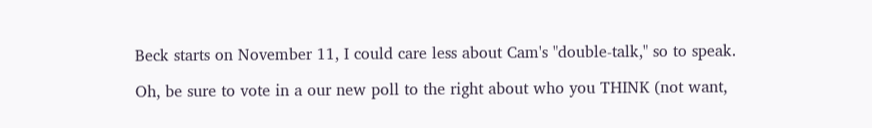Beck starts on November 11, I could care less about Cam's "double-talk," so to speak.

Oh, be sure to vote in a our new poll to the right about who you THINK (not want,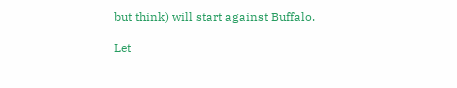but think) will start against Buffalo.

Let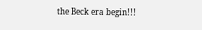the Beck era begin!!!